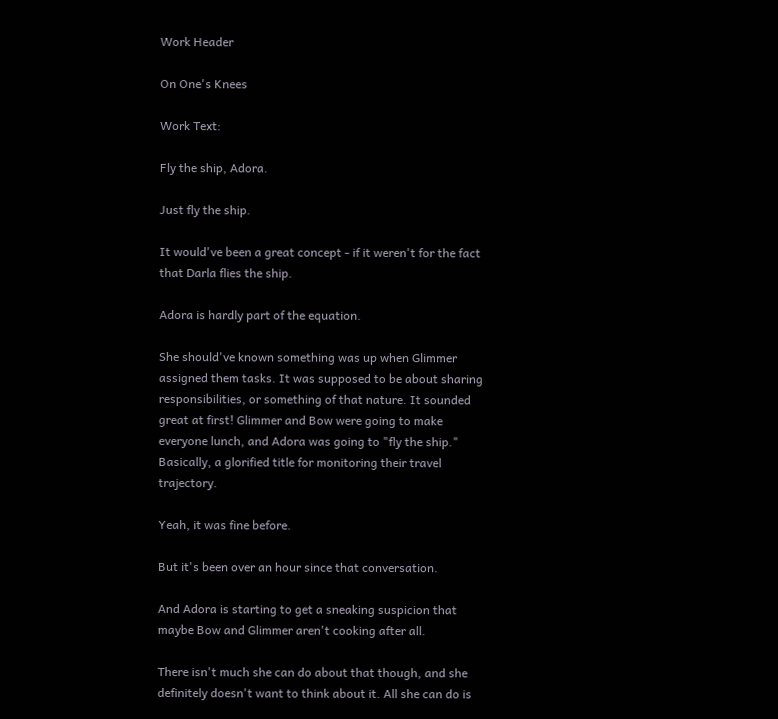Work Header

On One's Knees

Work Text:

Fly the ship, Adora.

Just fly the ship.

It would've been a great concept - if it weren't for the fact that Darla flies the ship.

Adora is hardly part of the equation.

She should've known something was up when Glimmer assigned them tasks. It was supposed to be about sharing responsibilities, or something of that nature. It sounded great at first! Glimmer and Bow were going to make everyone lunch, and Adora was going to "fly the ship." Basically, a glorified title for monitoring their travel trajectory.

Yeah, it was fine before.

But it's been over an hour since that conversation.

And Adora is starting to get a sneaking suspicion that maybe Bow and Glimmer aren't cooking after all.

There isn't much she can do about that though, and she definitely doesn't want to think about it. All she can do is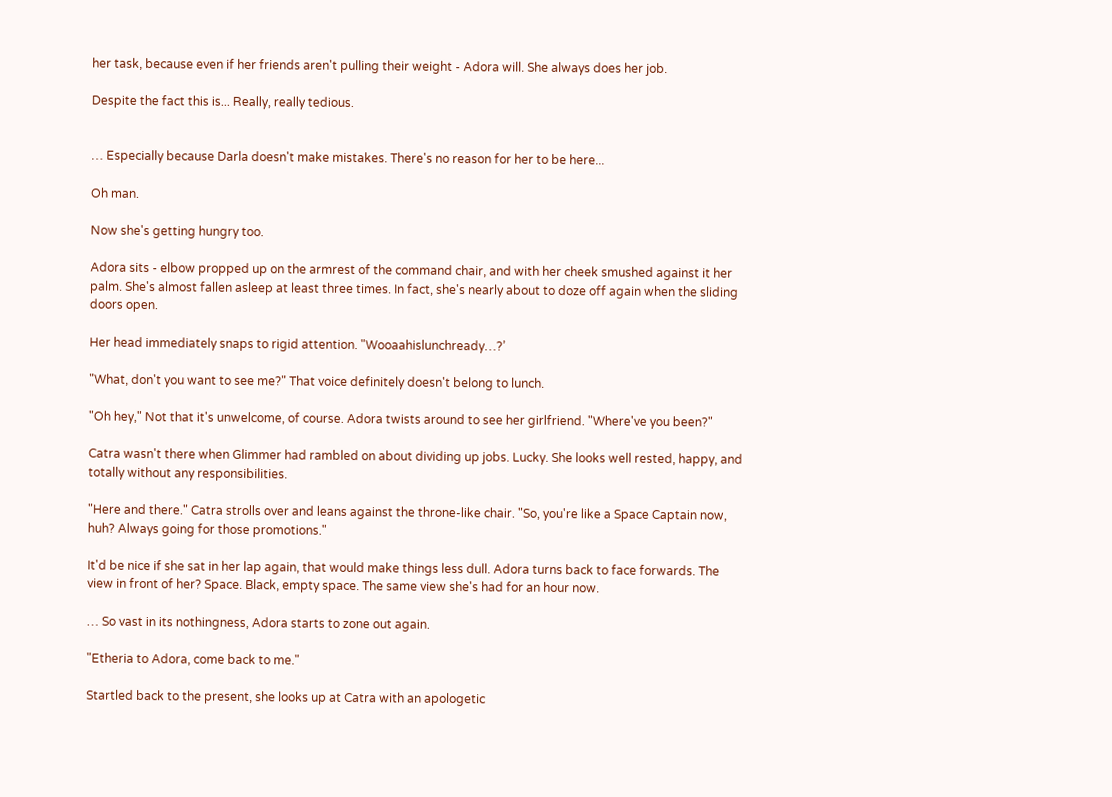her task, because even if her friends aren't pulling their weight - Adora will. She always does her job.

Despite the fact this is... Really, really tedious.


… Especially because Darla doesn't make mistakes. There's no reason for her to be here...

Oh man.

Now she's getting hungry too.

Adora sits - elbow propped up on the armrest of the command chair, and with her cheek smushed against it her palm. She's almost fallen asleep at least three times. In fact, she's nearly about to doze off again when the sliding doors open.

Her head immediately snaps to rigid attention. "Wooaahislunchready…?’

"What, don't you want to see me?" That voice definitely doesn't belong to lunch.

"Oh hey," Not that it's unwelcome, of course. Adora twists around to see her girlfriend. "Where've you been?"

Catra wasn't there when Glimmer had rambled on about dividing up jobs. Lucky. She looks well rested, happy, and totally without any responsibilities.

"Here and there." Catra strolls over and leans against the throne-like chair. "So, you're like a Space Captain now, huh? Always going for those promotions."

It'd be nice if she sat in her lap again, that would make things less dull. Adora turns back to face forwards. The view in front of her? Space. Black, empty space. The same view she's had for an hour now.

… So vast in its nothingness, Adora starts to zone out again.

"Etheria to Adora, come back to me."

Startled back to the present, she looks up at Catra with an apologetic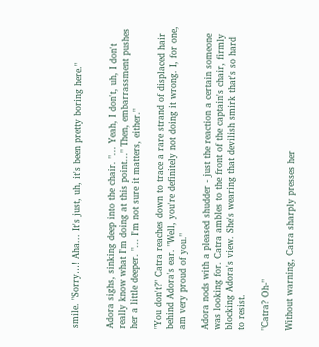smile. "Sorry…! Aha... It's just, uh, it's been pretty boring here."


Adora sighs, sinking deep into the chair. "... Yeah, I don't, uh, I don't really know what I'm doing at this point..." Then, embarrassment pushes her a little deeper. "... I'm not sure it matters, either."

"You don't?" Catra reaches down to trace a rare strand of displaced hair behind Adora's ear. "Well, you're definitely not doing it wrong. I, for one, am very proud of you."

Adora nods with a pleased shudder - just the reaction a certain someone was looking for. Catra ambles to the front of the captain's chair, firmly blocking Adora's view. She's wearing that devilish smirk that's so hard to resist.

"Catra? Oh-"

Without warning, Catra sharply presses her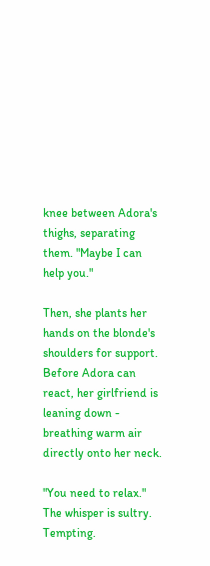knee between Adora's thighs, separating them. "Maybe I can help you."

Then, she plants her hands on the blonde's shoulders for support. Before Adora can react, her girlfriend is leaning down - breathing warm air directly onto her neck.

"You need to relax." The whisper is sultry. Tempting.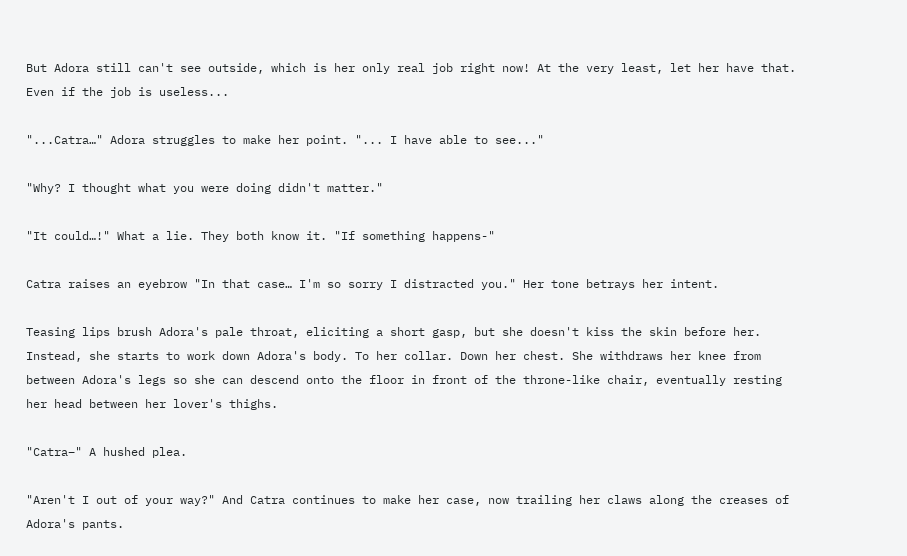But Adora still can't see outside, which is her only real job right now! At the very least, let her have that. Even if the job is useless...

"...Catra…" Adora struggles to make her point. "... I have able to see..."

"Why? I thought what you were doing didn't matter."

"It could…!" What a lie. They both know it. "If something happens-"

Catra raises an eyebrow "In that case… I'm so sorry I distracted you." Her tone betrays her intent.

Teasing lips brush Adora's pale throat, eliciting a short gasp, but she doesn't kiss the skin before her. Instead, she starts to work down Adora's body. To her collar. Down her chest. She withdraws her knee from between Adora's legs so she can descend onto the floor in front of the throne-like chair, eventually resting her head between her lover's thighs.

"Catra–" A hushed plea.

"Aren't I out of your way?" And Catra continues to make her case, now trailing her claws along the creases of Adora's pants.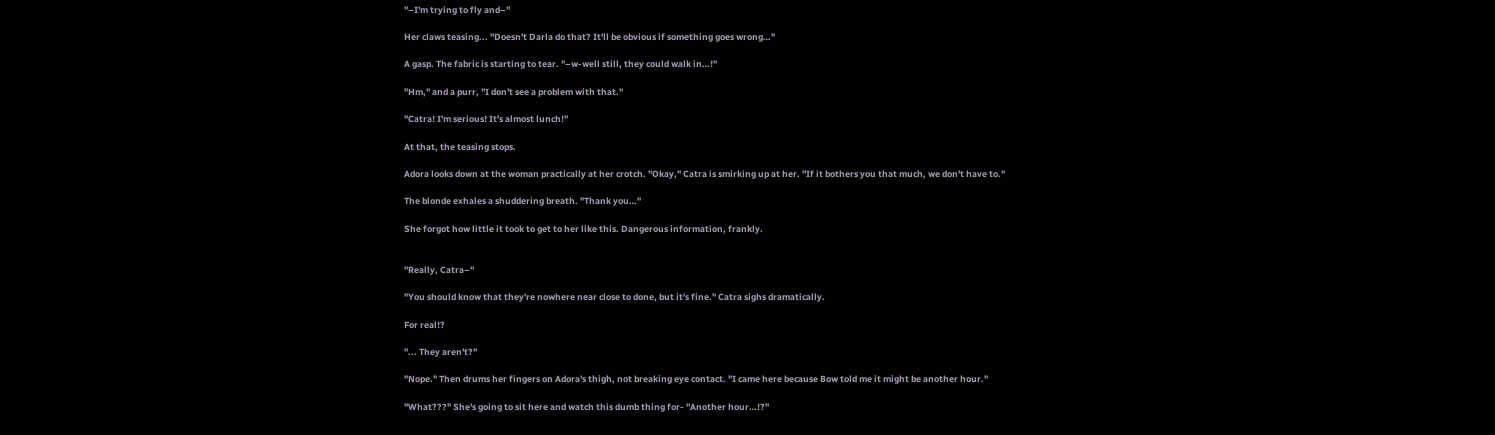"–I'm trying to fly and–"

Her claws teasing... "Doesn't Darla do that? It'll be obvious if something goes wrong…"

A gasp. The fabric is starting to tear. "–w-well still, they could walk in…!"

"Hm," and a purr, "I don't see a problem with that."

"Catra! I'm serious! It's almost lunch!"

At that, the teasing stops.

Adora looks down at the woman practically at her crotch. "Okay," Catra is smirking up at her. "If it bothers you that much, we don't have to."

The blonde exhales a shuddering breath. "Thank you…"

She forgot how little it took to get to her like this. Dangerous information, frankly.


"Really, Catra–"

"You should know that they're nowhere near close to done, but it's fine." Catra sighs dramatically.

For real!?

"... They aren't?"

"Nope." Then drums her fingers on Adora's thigh, not breaking eye contact. "I came here because Bow told me it might be another hour."

"What???" She's going to sit here and watch this dumb thing for- "Another hour…!?"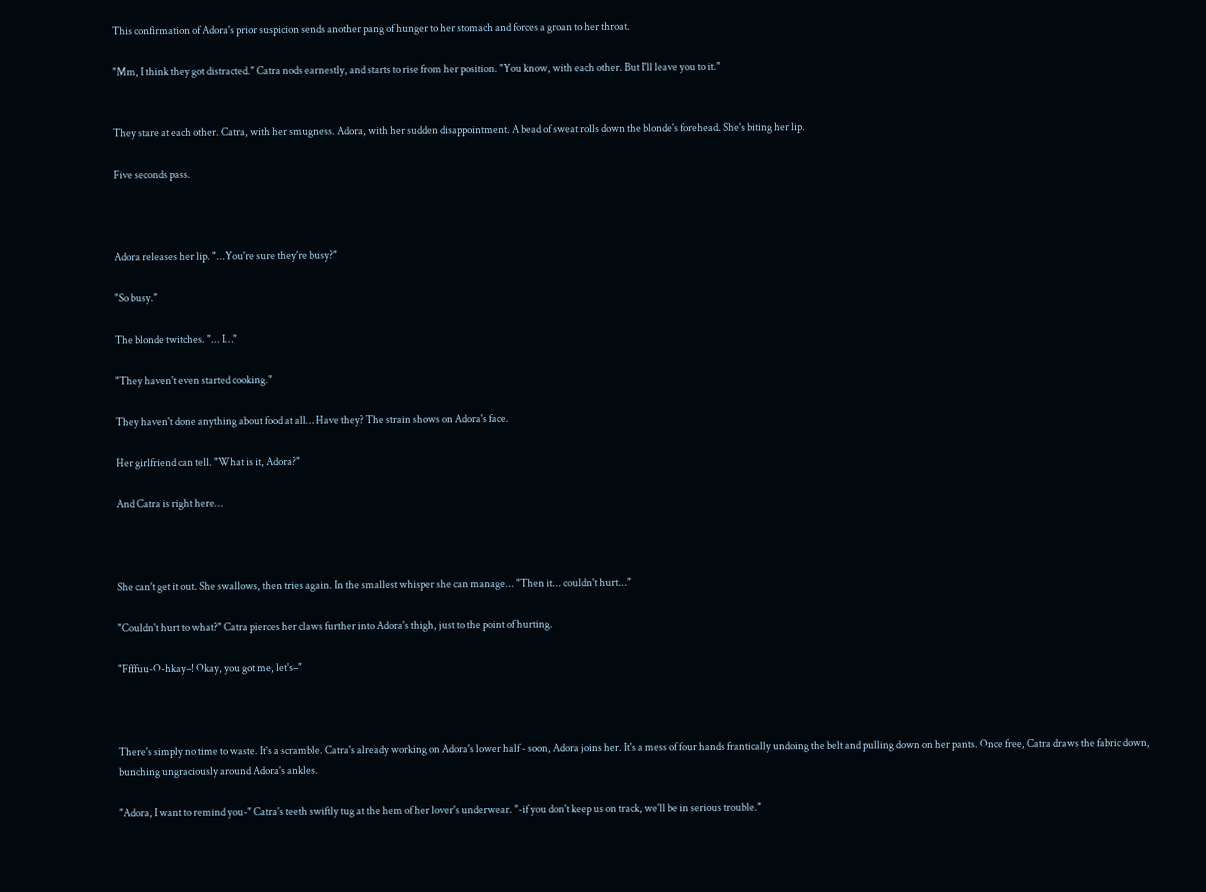This confirmation of Adora's prior suspicion sends another pang of hunger to her stomach and forces a groan to her throat.

"Mm, I think they got distracted." Catra nods earnestly, and starts to rise from her position. "You know, with each other. But I'll leave you to it."


They stare at each other. Catra, with her smugness. Adora, with her sudden disappointment. A bead of sweat rolls down the blonde's forehead. She's biting her lip.

Five seconds pass.



Adora releases her lip. "...You're sure they're busy?"

"So busy."

The blonde twitches. "... I…"

"They haven't even started cooking."

They haven't done anything about food at all… Have they? The strain shows on Adora's face.

Her girlfriend can tell. "What is it, Adora?"

And Catra is right here…



She can't get it out. She swallows, then tries again. In the smallest whisper she can manage... "Then it... couldn't hurt..."

"Couldn't hurt to what?" Catra pierces her claws further into Adora's thigh, just to the point of hurting.

"Ffffuu-O-hkay–! Okay, you got me, let's–"



There's simply no time to waste. It's a scramble. Catra's already working on Adora's lower half - soon, Adora joins her. It's a mess of four hands frantically undoing the belt and pulling down on her pants. Once free, Catra draws the fabric down, bunching ungraciously around Adora's ankles.

"Adora, I want to remind you-" Catra's teeth swiftly tug at the hem of her lover's underwear. "-if you don't keep us on track, we'll be in serious trouble."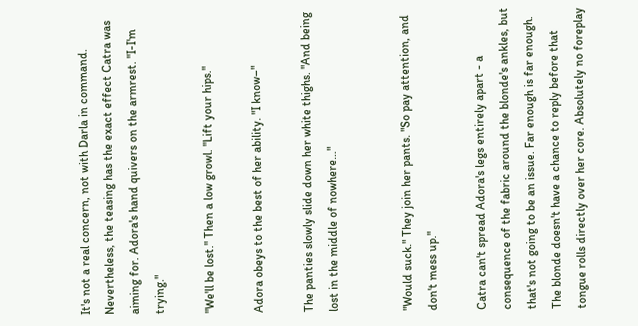It's not a real concern, not with Darla in command. Nevertheless, the teasing has the exact effect Catra was aiming for. Adora's hand quivers on the armrest. "I-I'm trying."

"We'll be lost." Then a low growl. "Lift your hips."

Adora obeys to the best of her ability. "I know–"

The panties slowly slide down her white thighs. "And being lost in the middle of nowhere…"


"Would suck." They join her pants. "So pay attention, and don't mess up."

Catra can't spread Adora's legs entirely apart - a consequence of the fabric around the blonde's ankles, but that's not going to be an issue. Far enough is far enough. The blonde doesn't have a chance to reply before that tongue rolls directly over her core. Absolutely no foreplay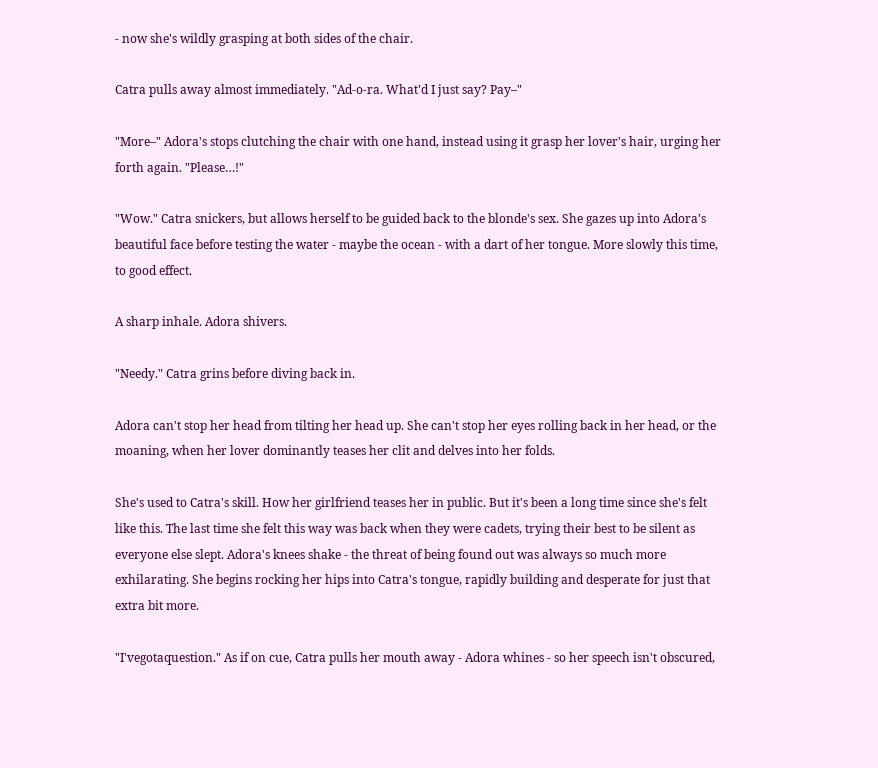- now she's wildly grasping at both sides of the chair.

Catra pulls away almost immediately. "Ad-o-ra. What'd I just say? Pay–"

"More–" Adora's stops clutching the chair with one hand, instead using it grasp her lover's hair, urging her forth again. "Please…!"

"Wow." Catra snickers, but allows herself to be guided back to the blonde's sex. She gazes up into Adora's beautiful face before testing the water - maybe the ocean - with a dart of her tongue. More slowly this time, to good effect.

A sharp inhale. Adora shivers.

"Needy." Catra grins before diving back in.

Adora can't stop her head from tilting her head up. She can't stop her eyes rolling back in her head, or the moaning, when her lover dominantly teases her clit and delves into her folds.

She's used to Catra's skill. How her girlfriend teases her in public. But it's been a long time since she's felt like this. The last time she felt this way was back when they were cadets, trying their best to be silent as everyone else slept. Adora's knees shake - the threat of being found out was always so much more exhilarating. She begins rocking her hips into Catra's tongue, rapidly building and desperate for just that extra bit more.

"I'vegotaquestion." As if on cue, Catra pulls her mouth away - Adora whines - so her speech isn't obscured,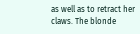as well as to retract her claws. The blonde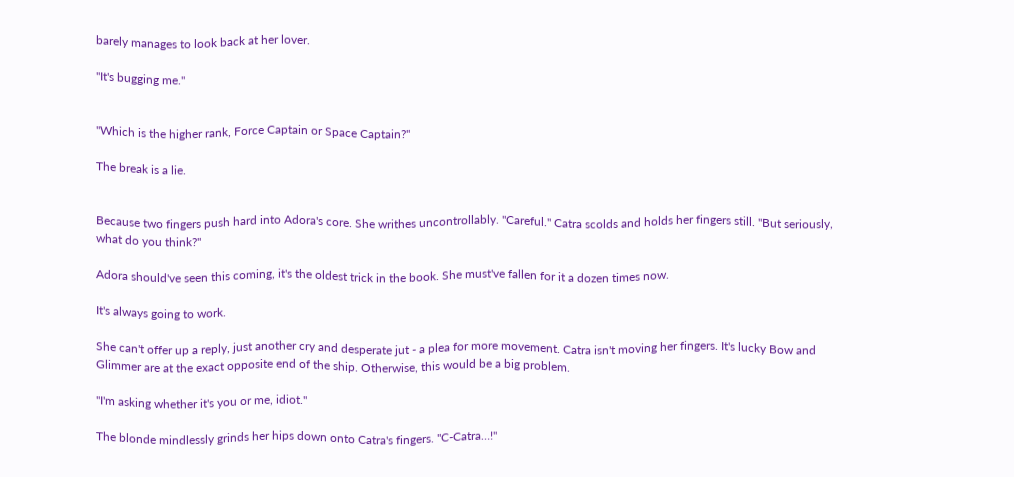barely manages to look back at her lover.

"It's bugging me."


"Which is the higher rank, Force Captain or Space Captain?"

The break is a lie.


Because two fingers push hard into Adora's core. She writhes uncontrollably. "Careful." Catra scolds and holds her fingers still. "But seriously, what do you think?"

Adora should've seen this coming, it's the oldest trick in the book. She must've fallen for it a dozen times now.

It's always going to work.

She can't offer up a reply, just another cry and desperate jut - a plea for more movement. Catra isn't moving her fingers. It's lucky Bow and Glimmer are at the exact opposite end of the ship. Otherwise, this would be a big problem.

"I'm asking whether it's you or me, idiot."

The blonde mindlessly grinds her hips down onto Catra's fingers. "C-Catra…!"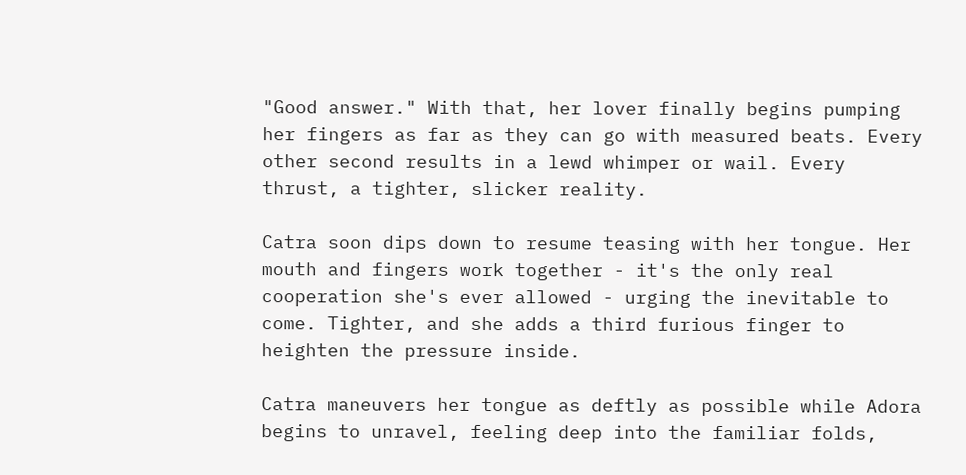"Good answer." With that, her lover finally begins pumping her fingers as far as they can go with measured beats. Every other second results in a lewd whimper or wail. Every thrust, a tighter, slicker reality.

Catra soon dips down to resume teasing with her tongue. Her mouth and fingers work together - it's the only real cooperation she's ever allowed - urging the inevitable to come. Tighter, and she adds a third furious finger to heighten the pressure inside.

Catra maneuvers her tongue as deftly as possible while Adora begins to unravel, feeling deep into the familiar folds,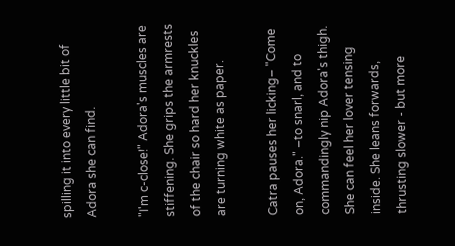spilling it into every little bit of Adora she can find.

"I'm c-close!" Adora's muscles are stiffening. She grips the armrests of the chair so hard her knuckles are turning white as paper.

Catra pauses her licking– "Come on, Adora." –to snarl, and to commandingly nip Adora's thigh. She can feel her lover tensing inside. She leans forwards, thrusting slower - but more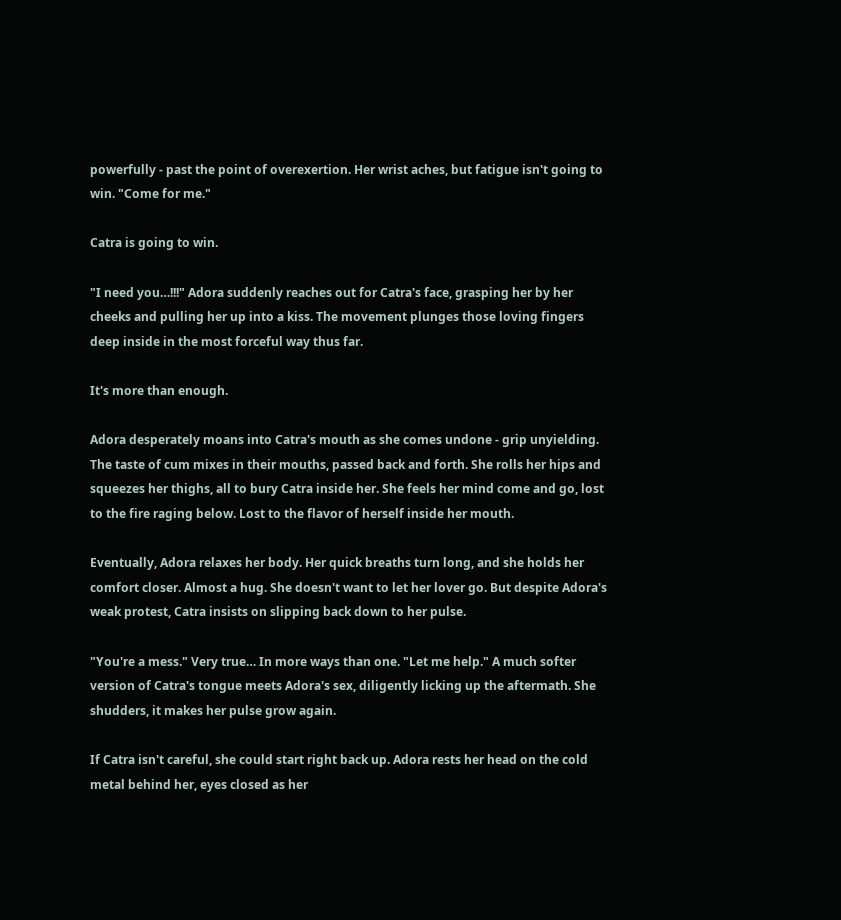powerfully - past the point of overexertion. Her wrist aches, but fatigue isn't going to win. "Come for me."

Catra is going to win.

"I need you…!!!" Adora suddenly reaches out for Catra's face, grasping her by her cheeks and pulling her up into a kiss. The movement plunges those loving fingers deep inside in the most forceful way thus far.

It's more than enough.

Adora desperately moans into Catra's mouth as she comes undone - grip unyielding. The taste of cum mixes in their mouths, passed back and forth. She rolls her hips and squeezes her thighs, all to bury Catra inside her. She feels her mind come and go, lost to the fire raging below. Lost to the flavor of herself inside her mouth.

Eventually, Adora relaxes her body. Her quick breaths turn long, and she holds her comfort closer. Almost a hug. She doesn't want to let her lover go. But despite Adora's weak protest, Catra insists on slipping back down to her pulse.

"You're a mess." Very true… In more ways than one. "Let me help." A much softer version of Catra's tongue meets Adora's sex, diligently licking up the aftermath. She shudders, it makes her pulse grow again.

If Catra isn't careful, she could start right back up. Adora rests her head on the cold metal behind her, eyes closed as her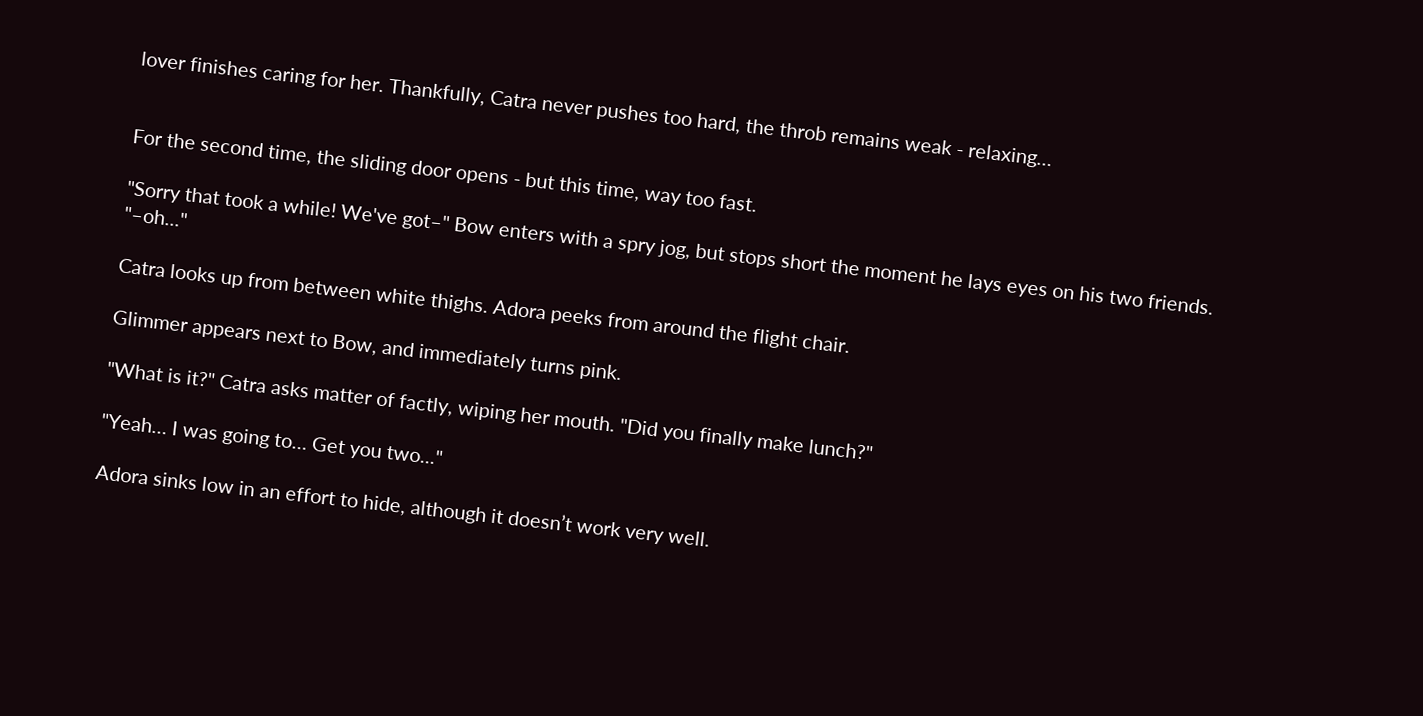lover finishes caring for her. Thankfully, Catra never pushes too hard, the throb remains weak - relaxing…


For the second time, the sliding door opens - but this time, way too fast.

"Sorry that took a while! We've got–" Bow enters with a spry jog, but stops short the moment he lays eyes on his two friends. "–oh..."

Catra looks up from between white thighs. Adora peeks from around the flight chair.

Glimmer appears next to Bow, and immediately turns pink.

"What is it?" Catra asks matter of factly, wiping her mouth. "Did you finally make lunch?"

"Yeah… I was going to… Get you two..."

Adora sinks low in an effort to hide, although it doesn’t work very well.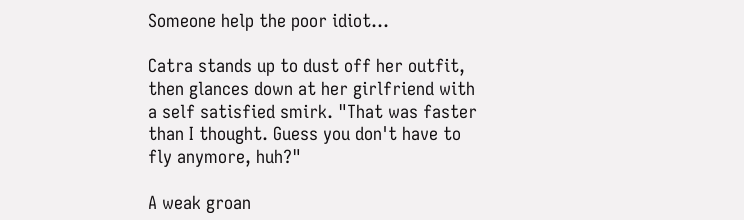Someone help the poor idiot…

Catra stands up to dust off her outfit, then glances down at her girlfriend with a self satisfied smirk. "That was faster than I thought. Guess you don't have to fly anymore, huh?"

A weak groan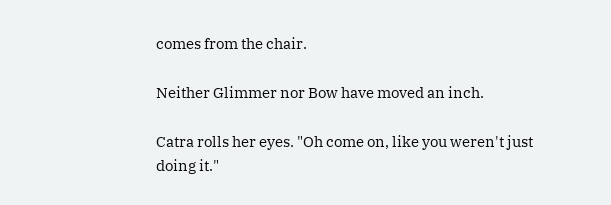comes from the chair.

Neither Glimmer nor Bow have moved an inch.

Catra rolls her eyes. "Oh come on, like you weren't just doing it."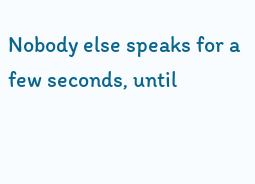Nobody else speaks for a few seconds, until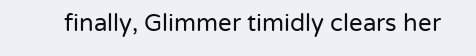finally, Glimmer timidly clears her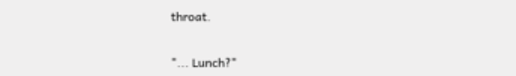throat.


"... Lunch?"